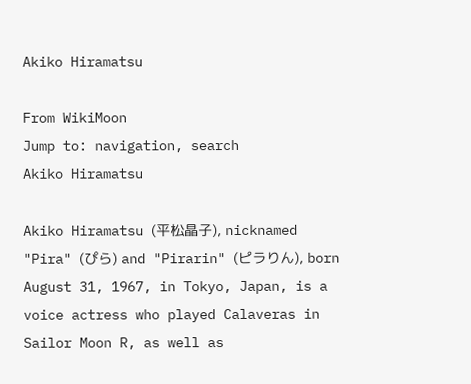Akiko Hiramatsu

From WikiMoon
Jump to: navigation, search
Akiko Hiramatsu

Akiko Hiramatsu (平松晶子), nicknamed "Pira" (ぴら) and "Pirarin" (ピラりん), born August 31, 1967, in Tokyo, Japan, is a voice actress who played Calaveras in Sailor Moon R, as well as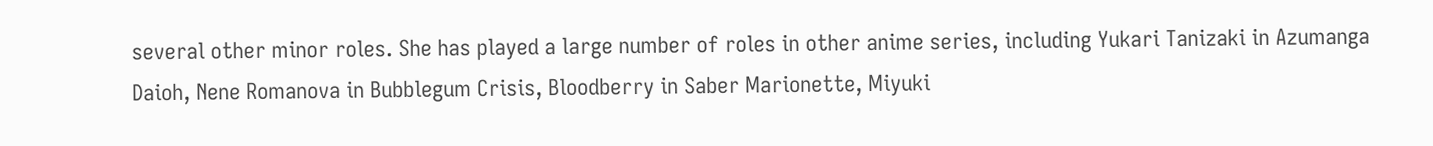several other minor roles. She has played a large number of roles in other anime series, including Yukari Tanizaki in Azumanga Daioh, Nene Romanova in Bubblegum Crisis, Bloodberry in Saber Marionette, Miyuki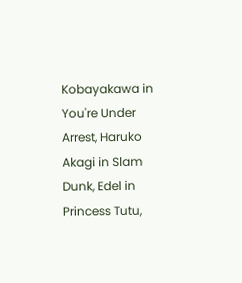Kobayakawa in You're Under Arrest, Haruko Akagi in Slam Dunk, Edel in Princess Tutu,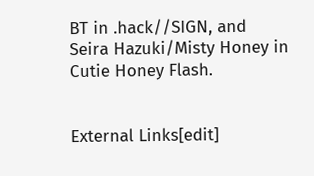BT in .hack//SIGN, and Seira Hazuki/Misty Honey in Cutie Honey Flash.


External Links[edit]